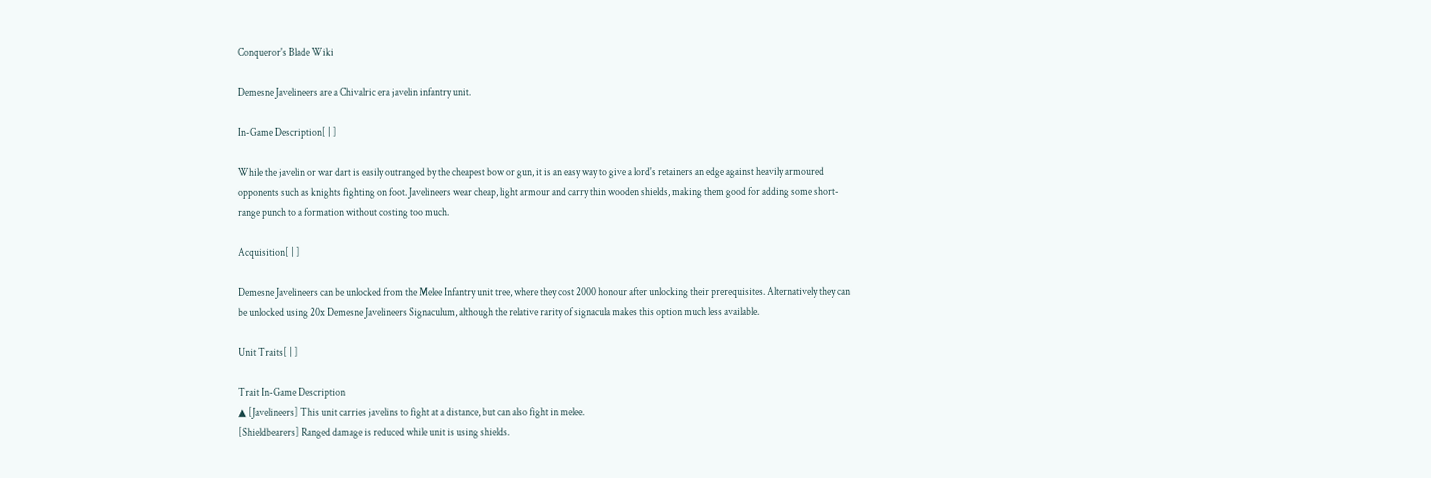Conqueror's Blade Wiki

Demesne Javelineers are a Chivalric era javelin infantry unit.

In-Game Description[ | ]

While the javelin or war dart is easily outranged by the cheapest bow or gun, it is an easy way to give a lord's retainers an edge against heavily armoured opponents such as knights fighting on foot. Javelineers wear cheap, light armour and carry thin wooden shields, making them good for adding some short-range punch to a formation without costing too much.

Acquisition[ | ]

Demesne Javelineers can be unlocked from the Melee Infantry unit tree, where they cost 2000 honour after unlocking their prerequisites. Alternatively they can be unlocked using 20x Demesne Javelineers Signaculum, although the relative rarity of signacula makes this option much less available.

Unit Traits[ | ]

Trait In-Game Description
▲ [Javelineers] This unit carries javelins to fight at a distance, but can also fight in melee.
[Shieldbearers] Ranged damage is reduced while unit is using shields.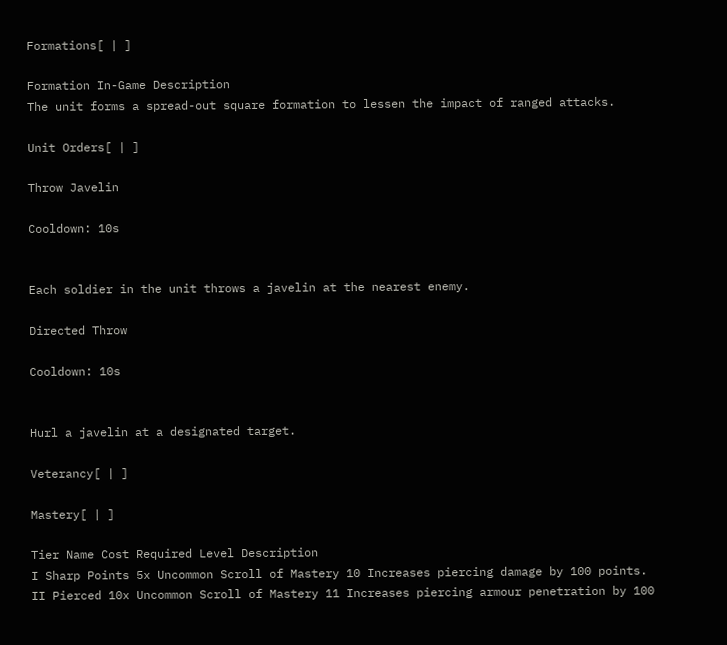Formations[ | ]

Formation In-Game Description
The unit forms a spread-out square formation to lessen the impact of ranged attacks.

Unit Orders[ | ]

Throw Javelin

Cooldown: 10s


Each soldier in the unit throws a javelin at the nearest enemy.

Directed Throw

Cooldown: 10s


Hurl a javelin at a designated target.

Veterancy[ | ]

Mastery[ | ]

Tier Name Cost Required Level Description
I Sharp Points 5x Uncommon Scroll of Mastery 10 Increases piercing damage by 100 points.
II Pierced 10x Uncommon Scroll of Mastery 11 Increases piercing armour penetration by 100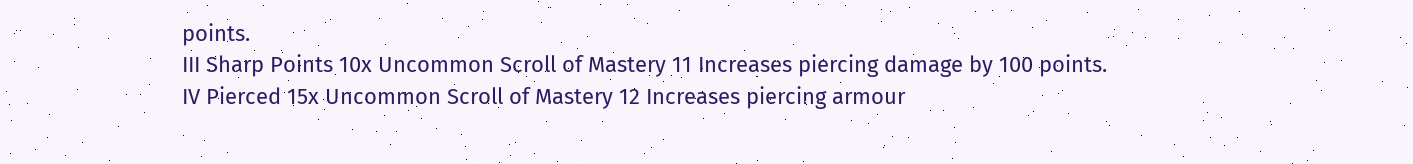points.
III Sharp Points 10x Uncommon Scroll of Mastery 11 Increases piercing damage by 100 points.
IV Pierced 15x Uncommon Scroll of Mastery 12 Increases piercing armour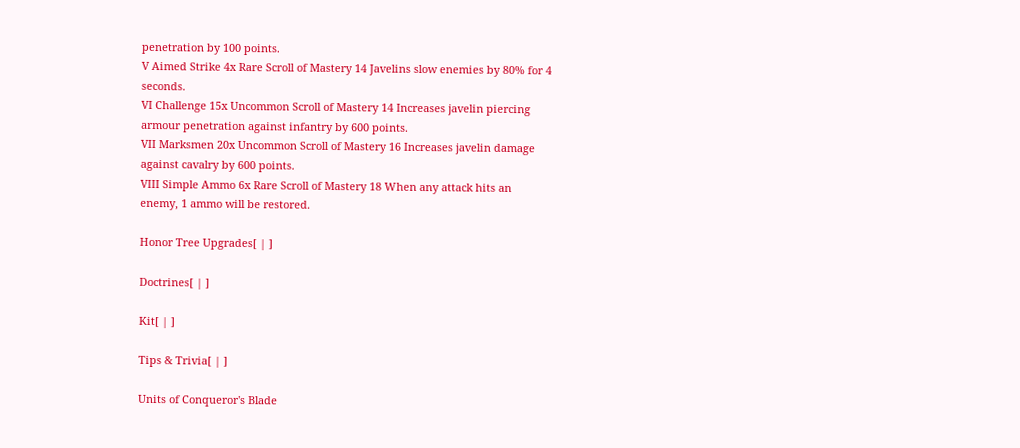penetration by 100 points.
V Aimed Strike 4x Rare Scroll of Mastery 14 Javelins slow enemies by 80% for 4 seconds.
VI Challenge 15x Uncommon Scroll of Mastery 14 Increases javelin piercing armour penetration against infantry by 600 points.
VII Marksmen 20x Uncommon Scroll of Mastery 16 Increases javelin damage against cavalry by 600 points.
VIII Simple Ammo 6x Rare Scroll of Mastery 18 When any attack hits an enemy, 1 ammo will be restored.

Honor Tree Upgrades[ | ]

Doctrines[ | ]

Kit[ | ]

Tips & Trivia[ | ]

Units of Conqueror's Blade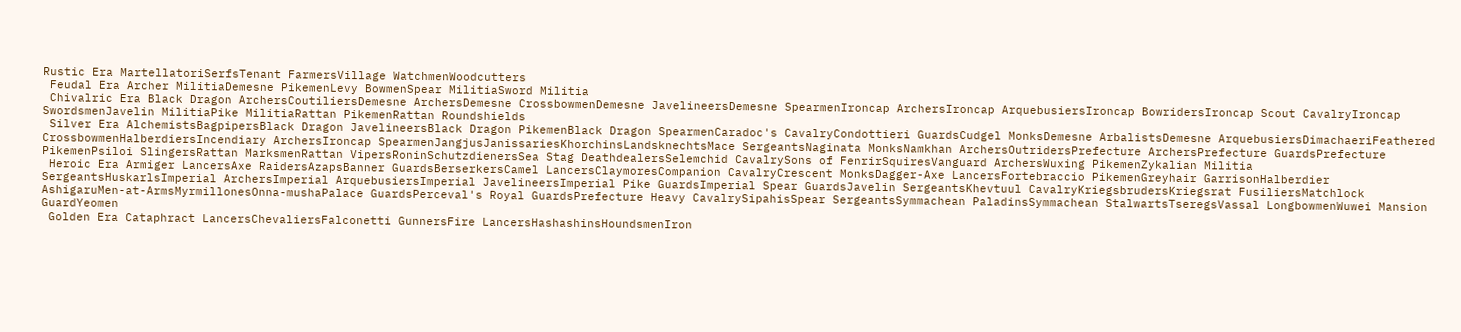Rustic Era MartellatoriSerfsTenant FarmersVillage WatchmenWoodcutters
 Feudal Era Archer MilitiaDemesne PikemenLevy BowmenSpear MilitiaSword Militia
 Chivalric Era Black Dragon ArchersCoutiliersDemesne ArchersDemesne CrossbowmenDemesne JavelineersDemesne SpearmenIroncap ArchersIroncap ArquebusiersIroncap BowridersIroncap Scout CavalryIroncap SwordsmenJavelin MilitiaPike MilitiaRattan PikemenRattan Roundshields
 Silver Era AlchemistsBagpipersBlack Dragon JavelineersBlack Dragon PikemenBlack Dragon SpearmenCaradoc's CavalryCondottieri GuardsCudgel MonksDemesne ArbalistsDemesne ArquebusiersDimachaeriFeathered CrossbowmenHalberdiersIncendiary ArchersIroncap SpearmenJangjusJanissariesKhorchinsLandsknechtsMace SergeantsNaginata MonksNamkhan ArchersOutridersPrefecture ArchersPrefecture GuardsPrefecture PikemenPsiloi SlingersRattan MarksmenRattan VipersRoninSchutzdienersSea Stag DeathdealersSelemchid CavalrySons of FenrirSquiresVanguard ArchersWuxing PikemenZykalian Militia
 Heroic Era Armiger LancersAxe RaidersAzapsBanner GuardsBerserkersCamel LancersClaymoresCompanion CavalryCrescent MonksDagger-Axe LancersFortebraccio PikemenGreyhair GarrisonHalberdier SergeantsHuskarlsImperial ArchersImperial ArquebusiersImperial JavelineersImperial Pike GuardsImperial Spear GuardsJavelin SergeantsKhevtuul CavalryKriegsbrudersKriegsrat FusiliersMatchlock AshigaruMen-at-ArmsMyrmillonesOnna-mushaPalace GuardsPerceval's Royal GuardsPrefecture Heavy CavalrySipahisSpear SergeantsSymmachean PaladinsSymmachean StalwartsTseregsVassal LongbowmenWuwei Mansion GuardYeomen
 Golden Era Cataphract LancersChevaliersFalconetti GunnersFire LancersHashashinsHoundsmenIron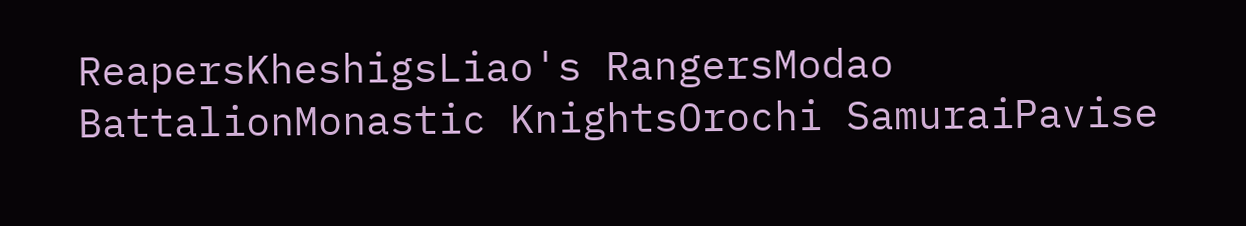ReapersKheshigsLiao's RangersModao BattalionMonastic KnightsOrochi SamuraiPavise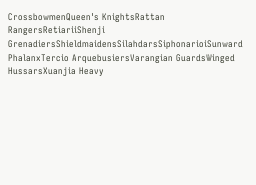CrossbowmenQueen's KnightsRattan RangersRetiariiShenji GrenadiersShieldmaidensSilahdarsSiphonarioiSunward PhalanxTercio ArquebusiersVarangian GuardsWinged HussarsXuanjia Heavy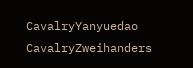CavalryYanyuedao CavalryZweihanders